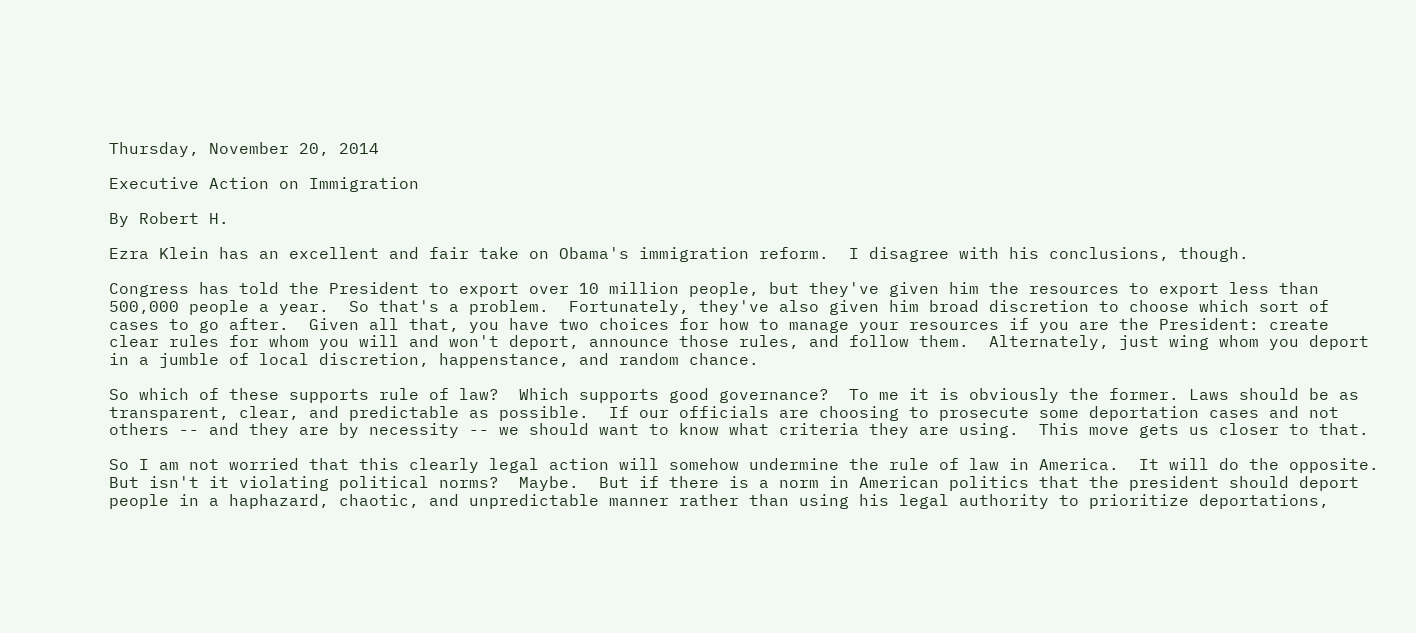Thursday, November 20, 2014

Executive Action on Immigration

By Robert H.

Ezra Klein has an excellent and fair take on Obama's immigration reform.  I disagree with his conclusions, though.

Congress has told the President to export over 10 million people, but they've given him the resources to export less than 500,000 people a year.  So that's a problem.  Fortunately, they've also given him broad discretion to choose which sort of cases to go after.  Given all that, you have two choices for how to manage your resources if you are the President: create clear rules for whom you will and won't deport, announce those rules, and follow them.  Alternately, just wing whom you deport in a jumble of local discretion, happenstance, and random chance.

So which of these supports rule of law?  Which supports good governance?  To me it is obviously the former. Laws should be as transparent, clear, and predictable as possible.  If our officials are choosing to prosecute some deportation cases and not others -- and they are by necessity -- we should want to know what criteria they are using.  This move gets us closer to that.

So I am not worried that this clearly legal action will somehow undermine the rule of law in America.  It will do the opposite.  But isn't it violating political norms?  Maybe.  But if there is a norm in American politics that the president should deport people in a haphazard, chaotic, and unpredictable manner rather than using his legal authority to prioritize deportations,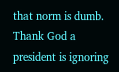that norm is dumb.  Thank God a president is ignoring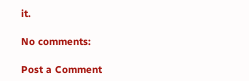it.

No comments:

Post a Comment